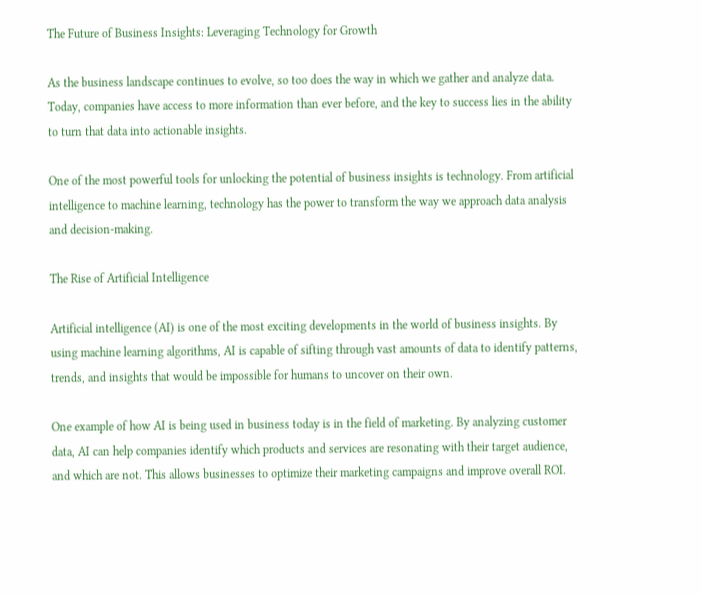The Future of Business Insights: Leveraging Technology for Growth

As the business landscape continues to evolve, so too does the way in which we gather and analyze data. Today, companies have access to more information than ever before, and the key to success lies in the ability to turn that data into actionable insights.

One of the most powerful tools for unlocking the potential of business insights is technology. From artificial intelligence to machine learning, technology has the power to transform the way we approach data analysis and decision-making.

The Rise of Artificial Intelligence

Artificial intelligence (AI) is one of the most exciting developments in the world of business insights. By using machine learning algorithms, AI is capable of sifting through vast amounts of data to identify patterns, trends, and insights that would be impossible for humans to uncover on their own.

One example of how AI is being used in business today is in the field of marketing. By analyzing customer data, AI can help companies identify which products and services are resonating with their target audience, and which are not. This allows businesses to optimize their marketing campaigns and improve overall ROI.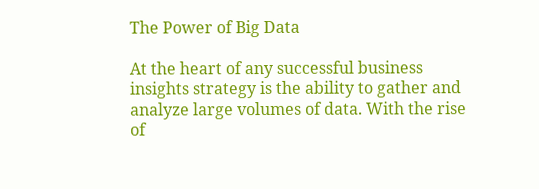The Power of Big Data

At the heart of any successful business insights strategy is the ability to gather and analyze large volumes of data. With the rise of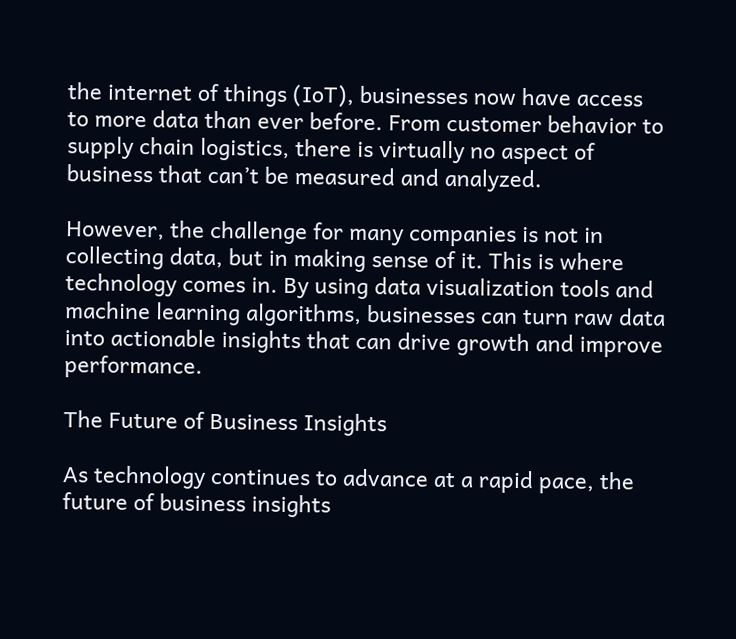the internet of things (IoT), businesses now have access to more data than ever before. From customer behavior to supply chain logistics, there is virtually no aspect of business that can’t be measured and analyzed.

However, the challenge for many companies is not in collecting data, but in making sense of it. This is where technology comes in. By using data visualization tools and machine learning algorithms, businesses can turn raw data into actionable insights that can drive growth and improve performance.

The Future of Business Insights

As technology continues to advance at a rapid pace, the future of business insights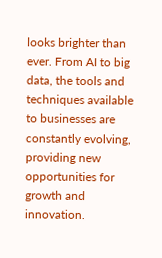looks brighter than ever. From AI to big data, the tools and techniques available to businesses are constantly evolving, providing new opportunities for growth and innovation.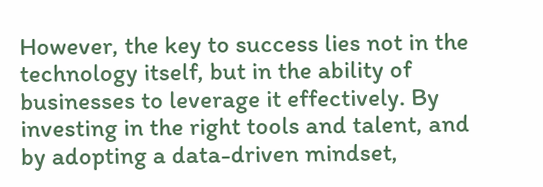However, the key to success lies not in the technology itself, but in the ability of businesses to leverage it effectively. By investing in the right tools and talent, and by adopting a data-driven mindset,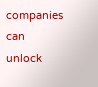companies can unlock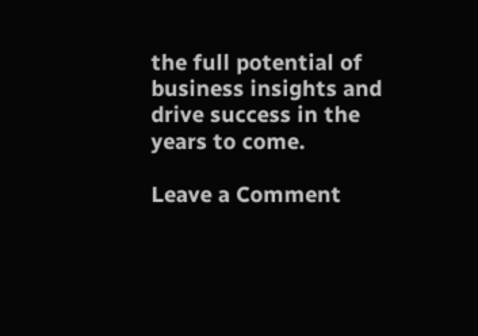the full potential of business insights and drive success in the years to come.

Leave a Comment